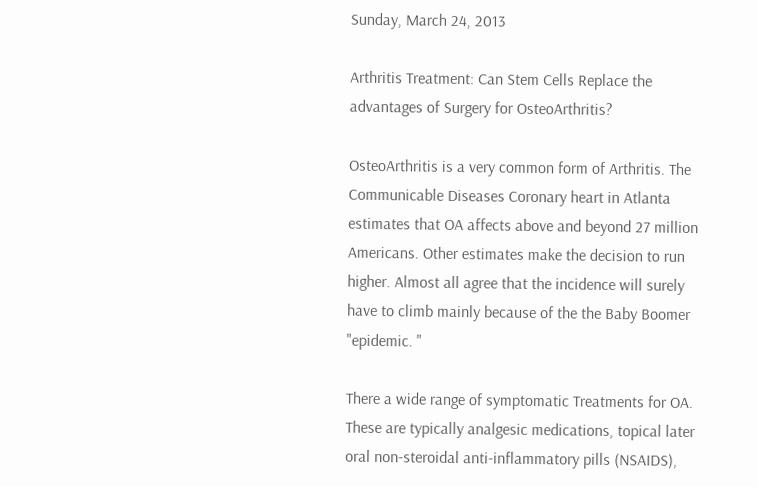Sunday, March 24, 2013

Arthritis Treatment: Can Stem Cells Replace the advantages of Surgery for OsteoArthritis?

OsteoArthritis is a very common form of Arthritis. The Communicable Diseases Coronary heart in Atlanta estimates that OA affects above and beyond 27 million Americans. Other estimates make the decision to run higher. Almost all agree that the incidence will surely have to climb mainly because of the the Baby Boomer "epidemic. "

There a wide range of symptomatic Treatments for OA. These are typically analgesic medications, topical later oral non-steroidal anti-inflammatory pills (NSAIDS),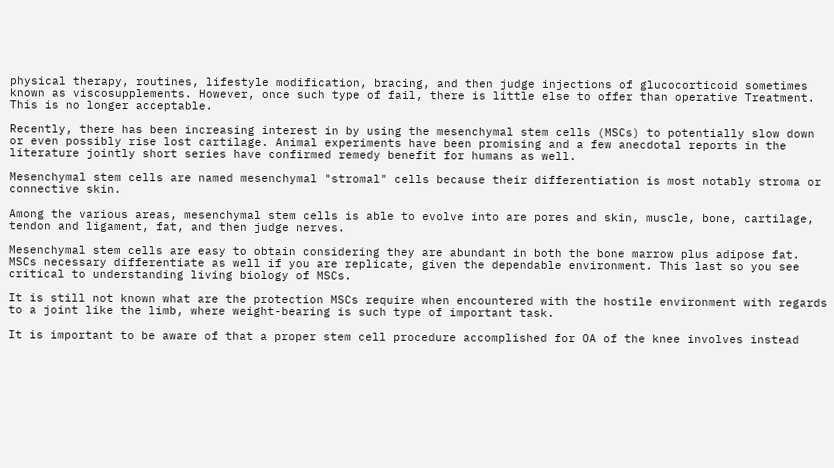physical therapy, routines, lifestyle modification, bracing, and then judge injections of glucocorticoid sometimes known as viscosupplements. However, once such type of fail, there is little else to offer than operative Treatment. This is no longer acceptable.

Recently, there has been increasing interest in by using the mesenchymal stem cells (MSCs) to potentially slow down or even possibly rise lost cartilage. Animal experiments have been promising and a few anecdotal reports in the literature jointly short series have confirmed remedy benefit for humans as well.

Mesenchymal stem cells are named mesenchymal "stromal" cells because their differentiation is most notably stroma or connective skin.

Among the various areas, mesenchymal stem cells is able to evolve into are pores and skin, muscle, bone, cartilage, tendon and ligament, fat, and then judge nerves.

Mesenchymal stem cells are easy to obtain considering they are abundant in both the bone marrow plus adipose fat. MSCs necessary differentiate as well if you are replicate, given the dependable environment. This last so you see critical to understanding living biology of MSCs.

It is still not known what are the protection MSCs require when encountered with the hostile environment with regards to a joint like the limb, where weight-bearing is such type of important task.

It is important to be aware of that a proper stem cell procedure accomplished for OA of the knee involves instead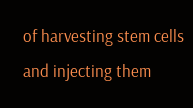of harvesting stem cells and injecting them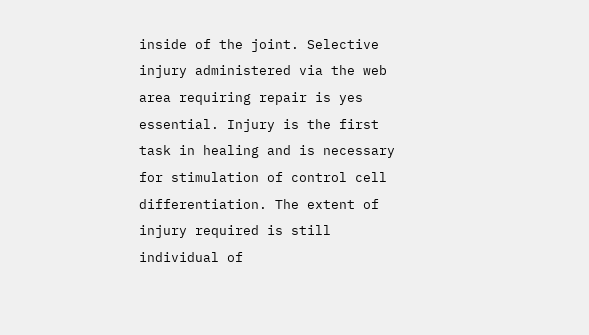inside of the joint. Selective injury administered via the web area requiring repair is yes essential. Injury is the first task in healing and is necessary for stimulation of control cell differentiation. The extent of injury required is still individual of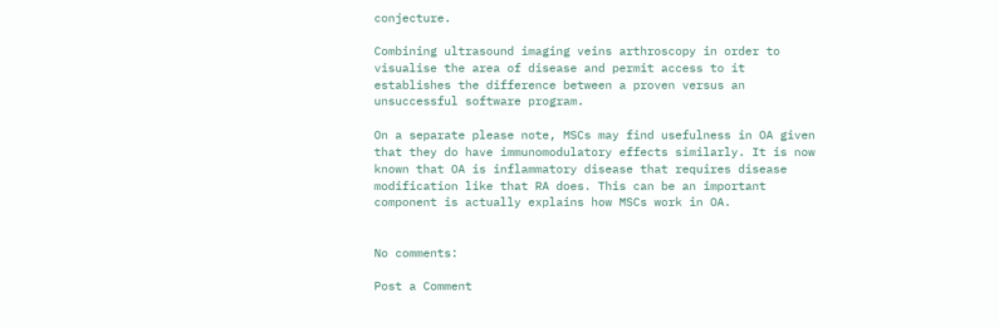conjecture.

Combining ultrasound imaging veins arthroscopy in order to visualise the area of disease and permit access to it establishes the difference between a proven versus an unsuccessful software program.

On a separate please note, MSCs may find usefulness in OA given that they do have immunomodulatory effects similarly. It is now known that OA is inflammatory disease that requires disease modification like that RA does. This can be an important component is actually explains how MSCs work in OA.


No comments:

Post a Comment